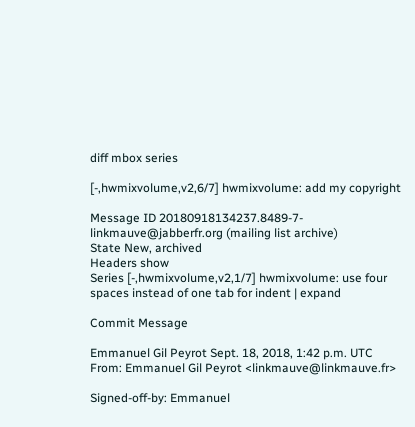diff mbox series

[-,hwmixvolume,v2,6/7] hwmixvolume: add my copyright

Message ID 20180918134237.8489-7-linkmauve@jabberfr.org (mailing list archive)
State New, archived
Headers show
Series [-,hwmixvolume,v2,1/7] hwmixvolume: use four spaces instead of one tab for indent | expand

Commit Message

Emmanuel Gil Peyrot Sept. 18, 2018, 1:42 p.m. UTC
From: Emmanuel Gil Peyrot <linkmauve@linkmauve.fr>

Signed-off-by: Emmanuel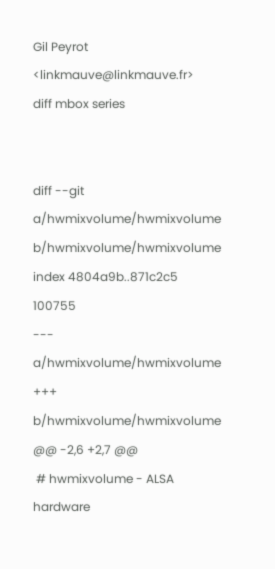Gil Peyrot <linkmauve@linkmauve.fr>
diff mbox series


diff --git a/hwmixvolume/hwmixvolume b/hwmixvolume/hwmixvolume
index 4804a9b..871c2c5 100755
--- a/hwmixvolume/hwmixvolume
+++ b/hwmixvolume/hwmixvolume
@@ -2,6 +2,7 @@
 # hwmixvolume - ALSA hardware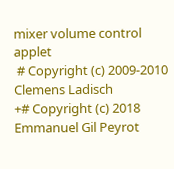mixer volume control applet
 # Copyright (c) 2009-2010 Clemens Ladisch
+# Copyright (c) 2018 Emmanuel Gil Peyrot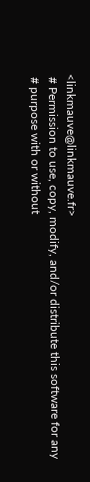<linkmauve@linkmauve.fr>
 # Permission to use, copy, modify, and/or distribute this software for any
 # purpose with or without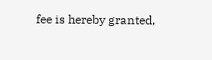fee is hereby granted,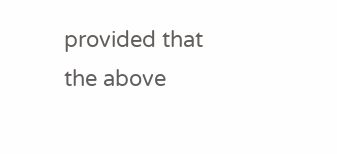provided that the above